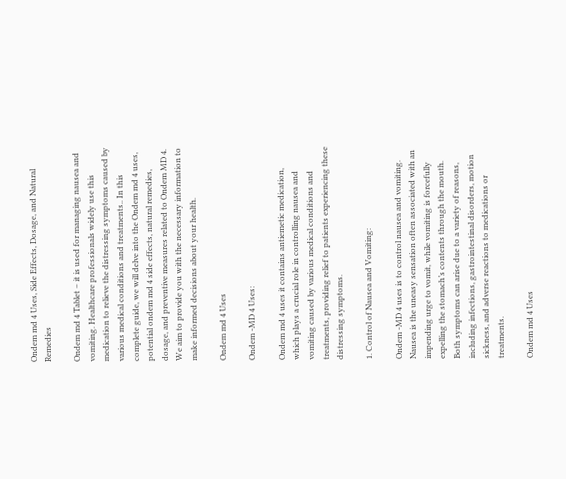Ondem md 4 Uses, Side Effects, Dosage, and Natural Remedies

Ondem md 4 Tablet – it is used for managing nausea and vomiting. Healthcare professionals widely use this medication to relieve the distressing symptoms caused by various medical conditions and treatments.. In this complete guide, we will delve into the Ondem md 4 uses, potential ondem md 4 side effects, natural remedies, dosage, and preventive measures related to Ondem MD 4. We aim to provide you with the necessary information to make informed decisions about your health.

Ondem md 4 Uses

Ondem -MD 4 Uses:

Ondem md 4 uses it contains antiemetic medication, which plays a crucial role in controlling nausea and vomiting caused by various medical conditions and treatments, providing relief to patients experiencing these distressing symptoms.

1. Control of Nausea and Vomiting:

Ondem -MD 4 uses is to control nausea and vomiting. Nausea is the uneasy sensation often associated with an impending urge to vomit, while vomiting is forcefully expelling the stomach’s contents through the mouth. Both symptoms can arise due to a variety of reasons, including infections, gastrointestinal disorders, motion sickness, and adverse reactions to medications or treatments.

Ondem md 4 Uses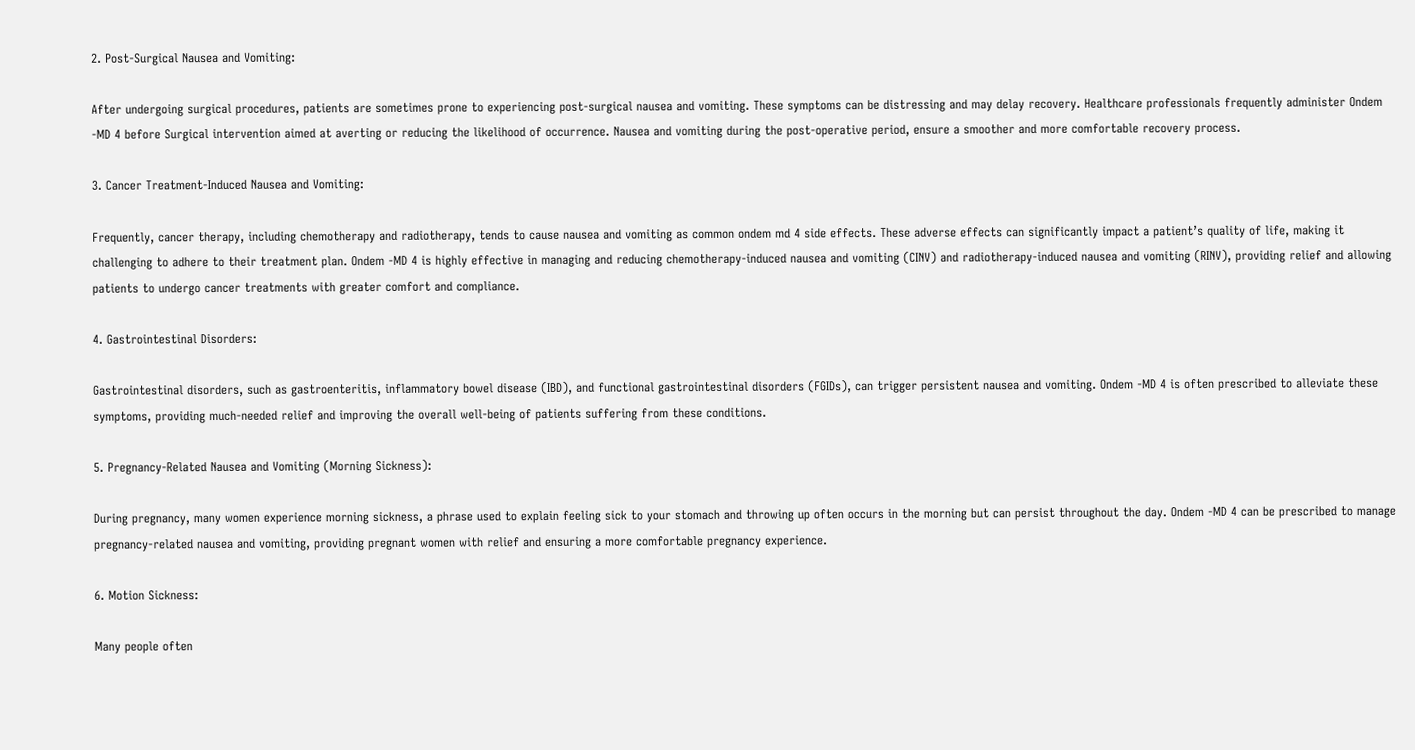2. Post-Surgical Nausea and Vomiting:

After undergoing surgical procedures, patients are sometimes prone to experiencing post-surgical nausea and vomiting. These symptoms can be distressing and may delay recovery. Healthcare professionals frequently administer Ondem -MD 4 before Surgical intervention aimed at averting or reducing the likelihood of occurrence. Nausea and vomiting during the post-operative period, ensure a smoother and more comfortable recovery process.

3. Cancer Treatment-Induced Nausea and Vomiting:

Frequently, cancer therapy, including chemotherapy and radiotherapy, tends to cause nausea and vomiting as common ondem md 4 side effects. These adverse effects can significantly impact a patient’s quality of life, making it challenging to adhere to their treatment plan. Ondem -MD 4 is highly effective in managing and reducing chemotherapy-induced nausea and vomiting (CINV) and radiotherapy-induced nausea and vomiting (RINV), providing relief and allowing patients to undergo cancer treatments with greater comfort and compliance.

4. Gastrointestinal Disorders:

Gastrointestinal disorders, such as gastroenteritis, inflammatory bowel disease (IBD), and functional gastrointestinal disorders (FGIDs), can trigger persistent nausea and vomiting. Ondem -MD 4 is often prescribed to alleviate these symptoms, providing much-needed relief and improving the overall well-being of patients suffering from these conditions.

5. Pregnancy-Related Nausea and Vomiting (Morning Sickness):

During pregnancy, many women experience morning sickness, a phrase used to explain feeling sick to your stomach and throwing up often occurs in the morning but can persist throughout the day. Ondem -MD 4 can be prescribed to manage pregnancy-related nausea and vomiting, providing pregnant women with relief and ensuring a more comfortable pregnancy experience.

6. Motion Sickness:

Many people often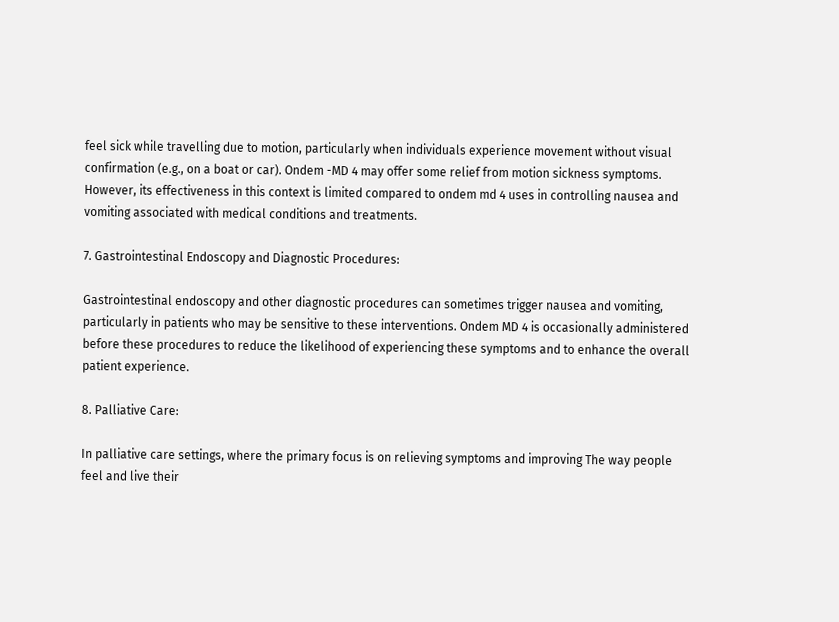feel sick while travelling due to motion, particularly when individuals experience movement without visual confirmation (e.g., on a boat or car). Ondem -MD 4 may offer some relief from motion sickness symptoms. However, its effectiveness in this context is limited compared to ondem md 4 uses in controlling nausea and vomiting associated with medical conditions and treatments.

7. Gastrointestinal Endoscopy and Diagnostic Procedures:

Gastrointestinal endoscopy and other diagnostic procedures can sometimes trigger nausea and vomiting, particularly in patients who may be sensitive to these interventions. Ondem MD 4 is occasionally administered before these procedures to reduce the likelihood of experiencing these symptoms and to enhance the overall patient experience.

8. Palliative Care:

In palliative care settings, where the primary focus is on relieving symptoms and improving The way people feel and live their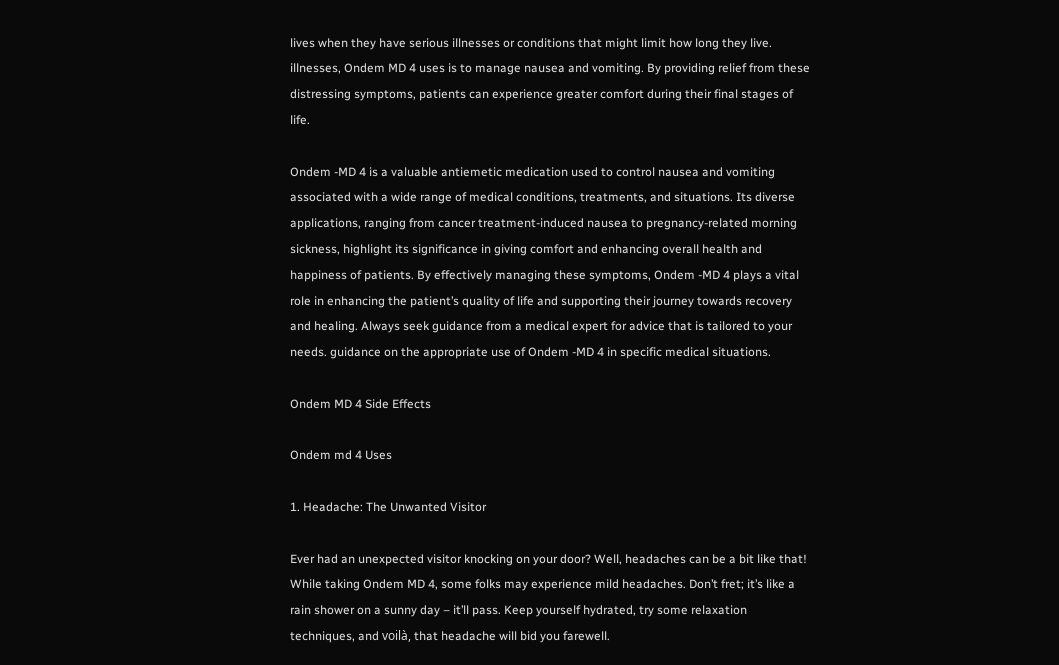lives when they have serious illnesses or conditions that might limit how long they live. illnesses, Ondem MD 4 uses is to manage nausea and vomiting. By providing relief from these distressing symptoms, patients can experience greater comfort during their final stages of life.

Ondem -MD 4 is a valuable antiemetic medication used to control nausea and vomiting associated with a wide range of medical conditions, treatments, and situations. Its diverse applications, ranging from cancer treatment-induced nausea to pregnancy-related morning sickness, highlight its significance in giving comfort and enhancing overall health and happiness of patients. By effectively managing these symptoms, Ondem -MD 4 plays a vital role in enhancing the patient’s quality of life and supporting their journey towards recovery and healing. Always seek guidance from a medical expert for advice that is tailored to your needs. guidance on the appropriate use of Ondem -MD 4 in specific medical situations.

Ondem MD 4 Side Effects

Ondem md 4 Uses

1. Headache: The Unwanted Visitor

Ever had an unexpected visitor knocking on your door? Well, headaches can be a bit like that! While taking Ondem MD 4, some folks may experience mild headaches. Don’t fret; it’s like a rain shower on a sunny day – it’ll pass. Keep yourself hydrated, try some relaxation techniques, and voilà, that headache will bid you farewell.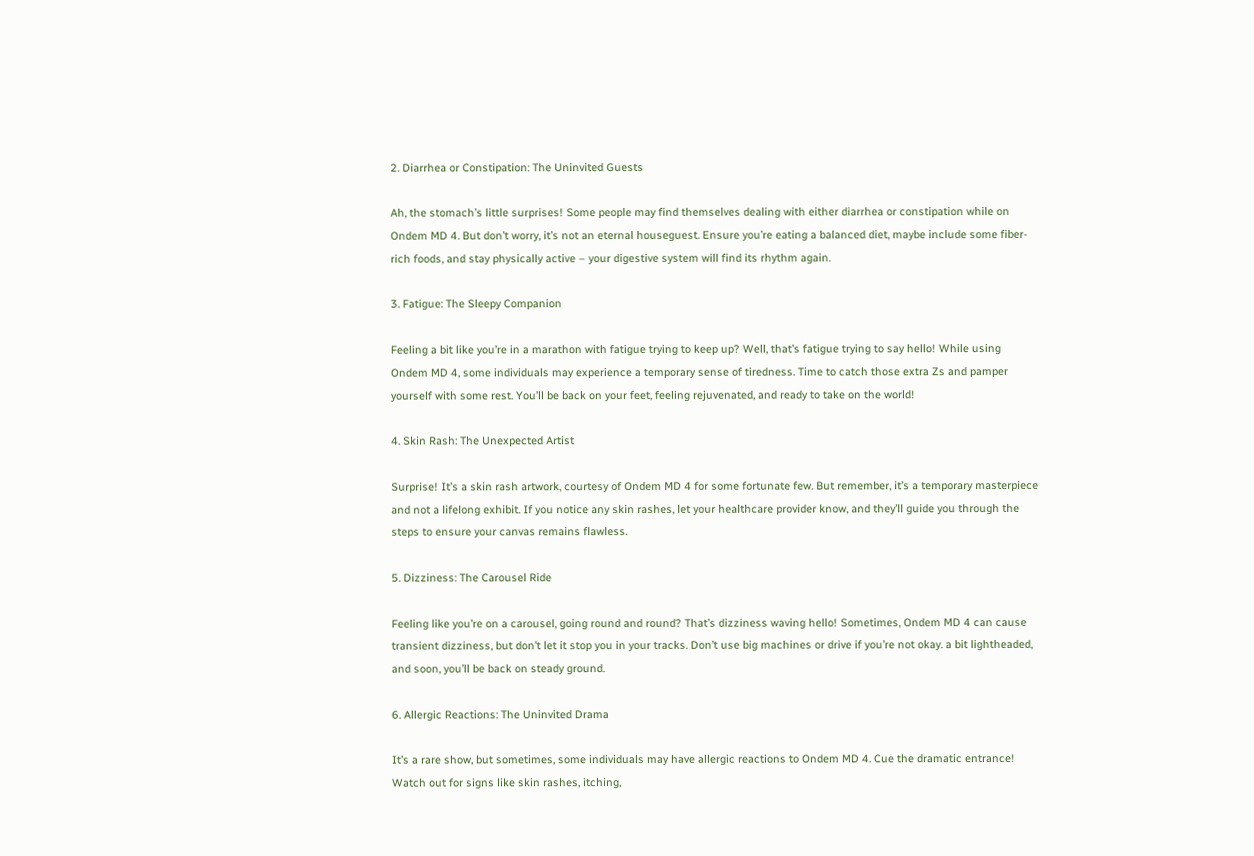2. Diarrhea or Constipation: The Uninvited Guests

Ah, the stomach’s little surprises! Some people may find themselves dealing with either diarrhea or constipation while on Ondem MD 4. But don’t worry, it’s not an eternal houseguest. Ensure you’re eating a balanced diet, maybe include some fiber-rich foods, and stay physically active – your digestive system will find its rhythm again.

3. Fatigue: The Sleepy Companion

Feeling a bit like you’re in a marathon with fatigue trying to keep up? Well, that’s fatigue trying to say hello! While using Ondem MD 4, some individuals may experience a temporary sense of tiredness. Time to catch those extra Zs and pamper yourself with some rest. You’ll be back on your feet, feeling rejuvenated, and ready to take on the world!

4. Skin Rash: The Unexpected Artist

Surprise! It’s a skin rash artwork, courtesy of Ondem MD 4 for some fortunate few. But remember, it’s a temporary masterpiece and not a lifelong exhibit. If you notice any skin rashes, let your healthcare provider know, and they’ll guide you through the steps to ensure your canvas remains flawless.

5. Dizziness: The Carousel Ride

Feeling like you’re on a carousel, going round and round? That’s dizziness waving hello! Sometimes, Ondem MD 4 can cause transient dizziness, but don’t let it stop you in your tracks. Don’t use big machines or drive if you’re not okay. a bit lightheaded, and soon, you’ll be back on steady ground.

6. Allergic Reactions: The Uninvited Drama

It’s a rare show, but sometimes, some individuals may have allergic reactions to Ondem MD 4. Cue the dramatic entrance! Watch out for signs like skin rashes, itching,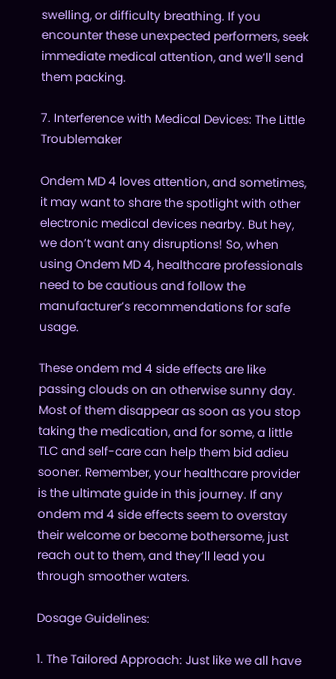swelling, or difficulty breathing. If you encounter these unexpected performers, seek immediate medical attention, and we’ll send them packing.

7. Interference with Medical Devices: The Little Troublemaker

Ondem MD 4 loves attention, and sometimes, it may want to share the spotlight with other electronic medical devices nearby. But hey, we don’t want any disruptions! So, when using Ondem MD 4, healthcare professionals need to be cautious and follow the manufacturer’s recommendations for safe usage.

These ondem md 4 side effects are like passing clouds on an otherwise sunny day. Most of them disappear as soon as you stop taking the medication, and for some, a little TLC and self-care can help them bid adieu sooner. Remember, your healthcare provider is the ultimate guide in this journey. If any ondem md 4 side effects seem to overstay their welcome or become bothersome, just reach out to them, and they’ll lead you through smoother waters.

Dosage Guidelines:

1. The Tailored Approach: Just like we all have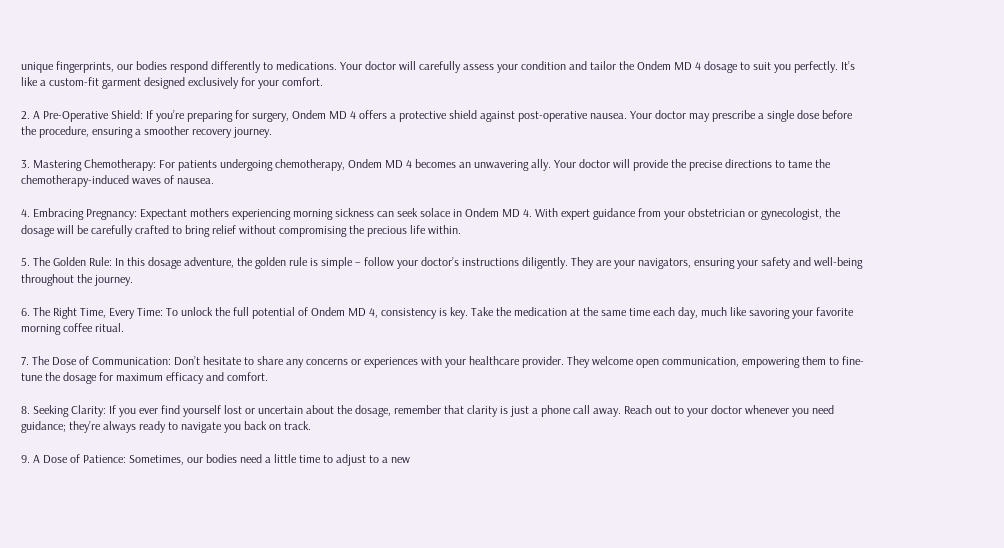unique fingerprints, our bodies respond differently to medications. Your doctor will carefully assess your condition and tailor the Ondem MD 4 dosage to suit you perfectly. It’s like a custom-fit garment designed exclusively for your comfort.

2. A Pre-Operative Shield: If you’re preparing for surgery, Ondem MD 4 offers a protective shield against post-operative nausea. Your doctor may prescribe a single dose before the procedure, ensuring a smoother recovery journey.

3. Mastering Chemotherapy: For patients undergoing chemotherapy, Ondem MD 4 becomes an unwavering ally. Your doctor will provide the precise directions to tame the chemotherapy-induced waves of nausea.

4. Embracing Pregnancy: Expectant mothers experiencing morning sickness can seek solace in Ondem MD 4. With expert guidance from your obstetrician or gynecologist, the dosage will be carefully crafted to bring relief without compromising the precious life within.

5. The Golden Rule: In this dosage adventure, the golden rule is simple – follow your doctor’s instructions diligently. They are your navigators, ensuring your safety and well-being throughout the journey.

6. The Right Time, Every Time: To unlock the full potential of Ondem MD 4, consistency is key. Take the medication at the same time each day, much like savoring your favorite morning coffee ritual.

7. The Dose of Communication: Don’t hesitate to share any concerns or experiences with your healthcare provider. They welcome open communication, empowering them to fine-tune the dosage for maximum efficacy and comfort.

8. Seeking Clarity: If you ever find yourself lost or uncertain about the dosage, remember that clarity is just a phone call away. Reach out to your doctor whenever you need guidance; they’re always ready to navigate you back on track.

9. A Dose of Patience: Sometimes, our bodies need a little time to adjust to a new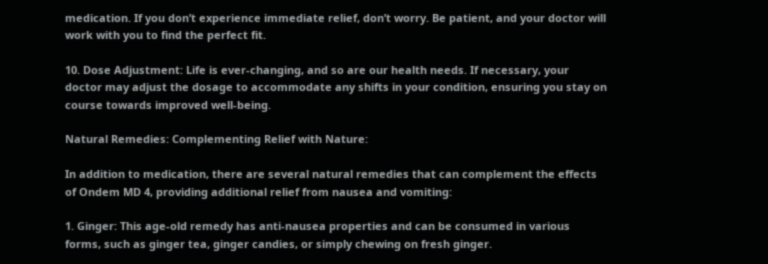medication. If you don’t experience immediate relief, don’t worry. Be patient, and your doctor will work with you to find the perfect fit.

10. Dose Adjustment: Life is ever-changing, and so are our health needs. If necessary, your doctor may adjust the dosage to accommodate any shifts in your condition, ensuring you stay on course towards improved well-being.

Natural Remedies: Complementing Relief with Nature:

In addition to medication, there are several natural remedies that can complement the effects of Ondem MD 4, providing additional relief from nausea and vomiting:

1. Ginger: This age-old remedy has anti-nausea properties and can be consumed in various forms, such as ginger tea, ginger candies, or simply chewing on fresh ginger.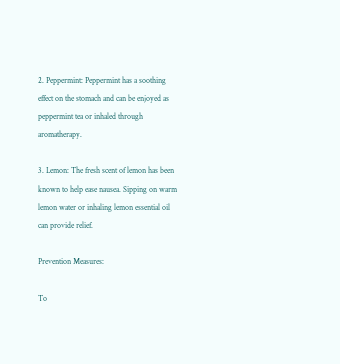2. Peppermint: Peppermint has a soothing effect on the stomach and can be enjoyed as peppermint tea or inhaled through aromatherapy.

3. Lemon: The fresh scent of lemon has been known to help ease nausea. Sipping on warm lemon water or inhaling lemon essential oil can provide relief.

Prevention Measures:

To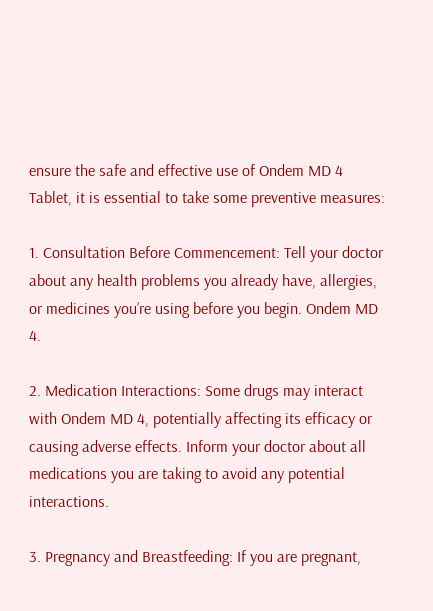ensure the safe and effective use of Ondem MD 4 Tablet, it is essential to take some preventive measures:

1. Consultation Before Commencement: Tell your doctor about any health problems you already have, allergies, or medicines you’re using before you begin. Ondem MD 4.

2. Medication Interactions: Some drugs may interact with Ondem MD 4, potentially affecting its efficacy or causing adverse effects. Inform your doctor about all medications you are taking to avoid any potential interactions.

3. Pregnancy and Breastfeeding: If you are pregnant,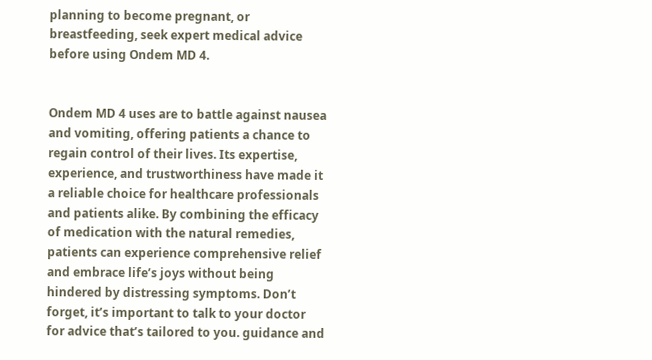planning to become pregnant, or breastfeeding, seek expert medical advice before using Ondem MD 4.


Ondem MD 4 uses are to battle against nausea and vomiting, offering patients a chance to regain control of their lives. Its expertise, experience, and trustworthiness have made it a reliable choice for healthcare professionals and patients alike. By combining the efficacy of medication with the natural remedies, patients can experience comprehensive relief and embrace life’s joys without being hindered by distressing symptoms. Don’t forget, it’s important to talk to your doctor for advice that’s tailored to you. guidance and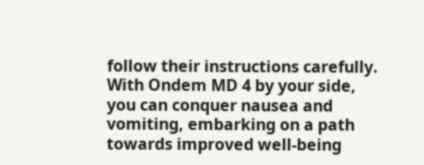follow their instructions carefully. With Ondem MD 4 by your side, you can conquer nausea and vomiting, embarking on a path towards improved well-being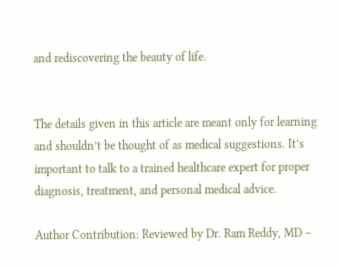and rediscovering the beauty of life.


The details given in this article are meant only for learning and shouldn’t be thought of as medical suggestions. It’s important to talk to a trained healthcare expert for proper diagnosis, treatment, and personal medical advice.

Author Contribution: Reviewed by Dr. Ram Reddy, MD –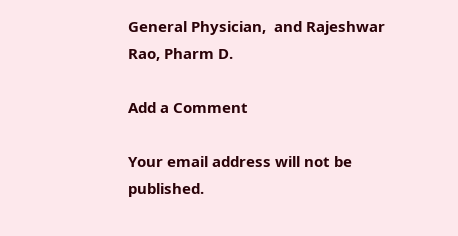General Physician,  and Rajeshwar Rao, Pharm D.

Add a Comment

Your email address will not be published.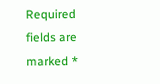Required fields are marked *